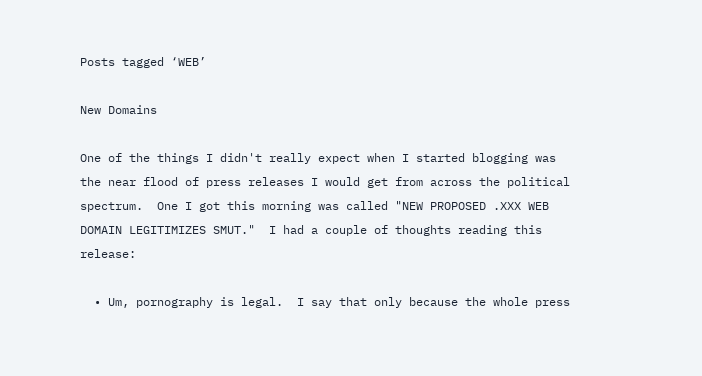Posts tagged ‘WEB’

New Domains

One of the things I didn't really expect when I started blogging was the near flood of press releases I would get from across the political spectrum.  One I got this morning was called "NEW PROPOSED .XXX WEB DOMAIN LEGITIMIZES SMUT."  I had a couple of thoughts reading this release:

  • Um, pornography is legal.  I say that only because the whole press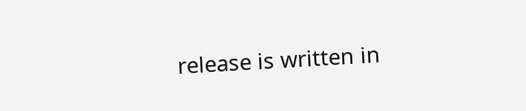release is written in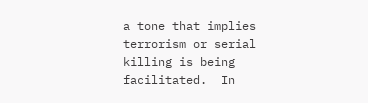a tone that implies terrorism or serial killing is being facilitated.  In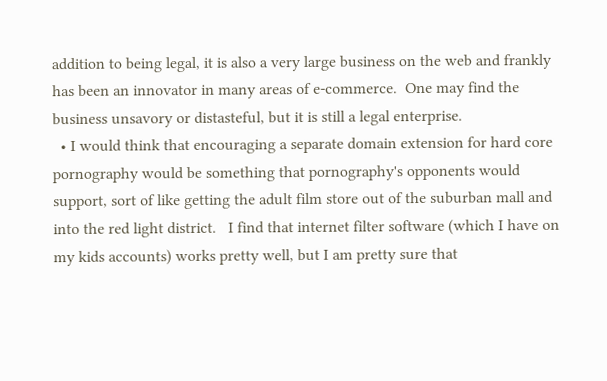addition to being legal, it is also a very large business on the web and frankly has been an innovator in many areas of e-commerce.  One may find the business unsavory or distasteful, but it is still a legal enterprise.
  • I would think that encouraging a separate domain extension for hard core pornography would be something that pornography's opponents would support, sort of like getting the adult film store out of the suburban mall and into the red light district.   I find that internet filter software (which I have on my kids accounts) works pretty well, but I am pretty sure that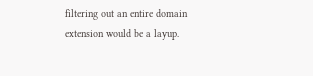filtering out an entire domain extension would be a layup.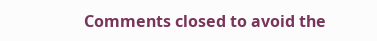Comments closed to avoid the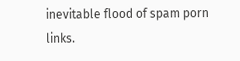inevitable flood of spam porn links.